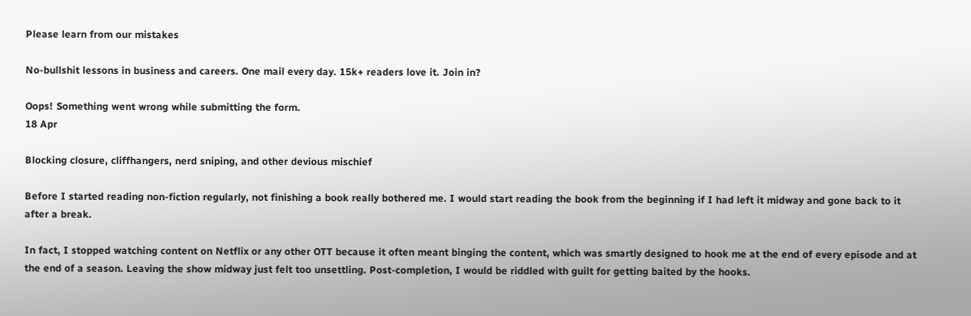Please learn from our mistakes

No-bullshit lessons in business and careers. One mail every day. 15k+ readers love it. Join in?

Oops! Something went wrong while submitting the form.
18 Apr

Blocking closure, cliffhangers, nerd sniping, and other devious mischief

Before I started reading non-fiction regularly, not finishing a book really bothered me. I would start reading the book from the beginning if I had left it midway and gone back to it after a break.

In fact, I stopped watching content on Netflix or any other OTT because it often meant binging the content, which was smartly designed to hook me at the end of every episode and at the end of a season. Leaving the show midway just felt too unsettling. Post-completion, I would be riddled with guilt for getting baited by the hooks.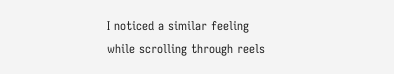I noticed a similar feeling while scrolling through reels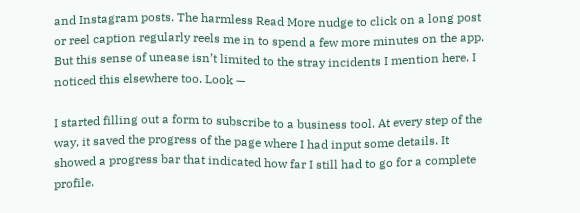and Instagram posts. The harmless Read More nudge to click on a long post or reel caption regularly reels me in to spend a few more minutes on the app. But this sense of unease isn’t limited to the stray incidents I mention here. I noticed this elsewhere too. Look —

I started filling out a form to subscribe to a business tool. At every step of the way, it saved the progress of the page where I had input some details. It showed a progress bar that indicated how far I still had to go for a complete profile.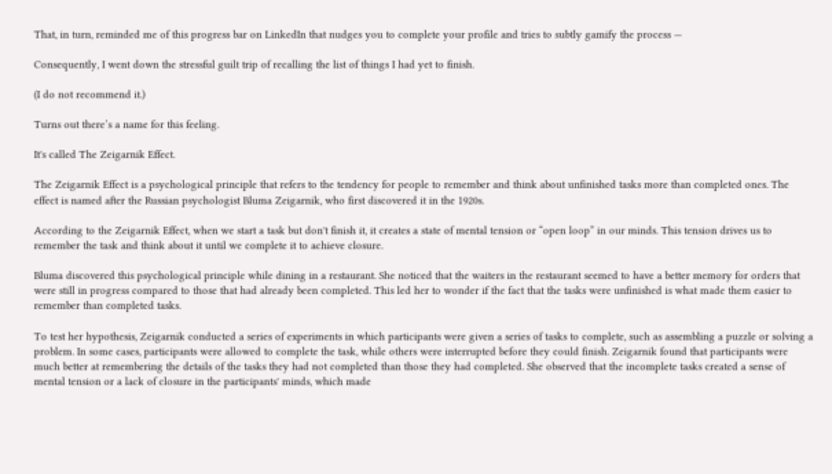That, in turn, reminded me of this progress bar on LinkedIn that nudges you to complete your profile and tries to subtly gamify the process —

Consequently, I went down the stressful guilt trip of recalling the list of things I had yet to finish.

(I do not recommend it.)

Turns out there’s a name for this feeling.

It's called The Zeigarnik Effect.

The Zeigarnik Effect is a psychological principle that refers to the tendency for people to remember and think about unfinished tasks more than completed ones. The effect is named after the Russian psychologist Bluma Zeigarnik, who first discovered it in the 1920s.

According to the Zeigarnik Effect, when we start a task but don't finish it, it creates a state of mental tension or “open loop” in our minds. This tension drives us to remember the task and think about it until we complete it to achieve closure.

Bluma discovered this psychological principle while dining in a restaurant. She noticed that the waiters in the restaurant seemed to have a better memory for orders that were still in progress compared to those that had already been completed. This led her to wonder if the fact that the tasks were unfinished is what made them easier to remember than completed tasks.

To test her hypothesis, Zeigarnik conducted a series of experiments in which participants were given a series of tasks to complete, such as assembling a puzzle or solving a problem. In some cases, participants were allowed to complete the task, while others were interrupted before they could finish. Zeigarnik found that participants were much better at remembering the details of the tasks they had not completed than those they had completed. She observed that the incomplete tasks created a sense of mental tension or a lack of closure in the participants' minds, which made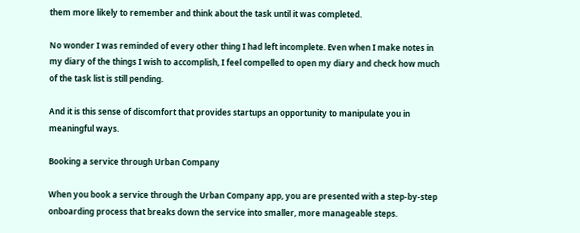them more likely to remember and think about the task until it was completed.

No wonder I was reminded of every other thing I had left incomplete. Even when I make notes in my diary of the things I wish to accomplish, I feel compelled to open my diary and check how much of the task list is still pending.

And it is this sense of discomfort that provides startups an opportunity to manipulate you in meaningful ways.

Booking a service through Urban Company

When you book a service through the Urban Company app, you are presented with a step-by-step onboarding process that breaks down the service into smaller, more manageable steps.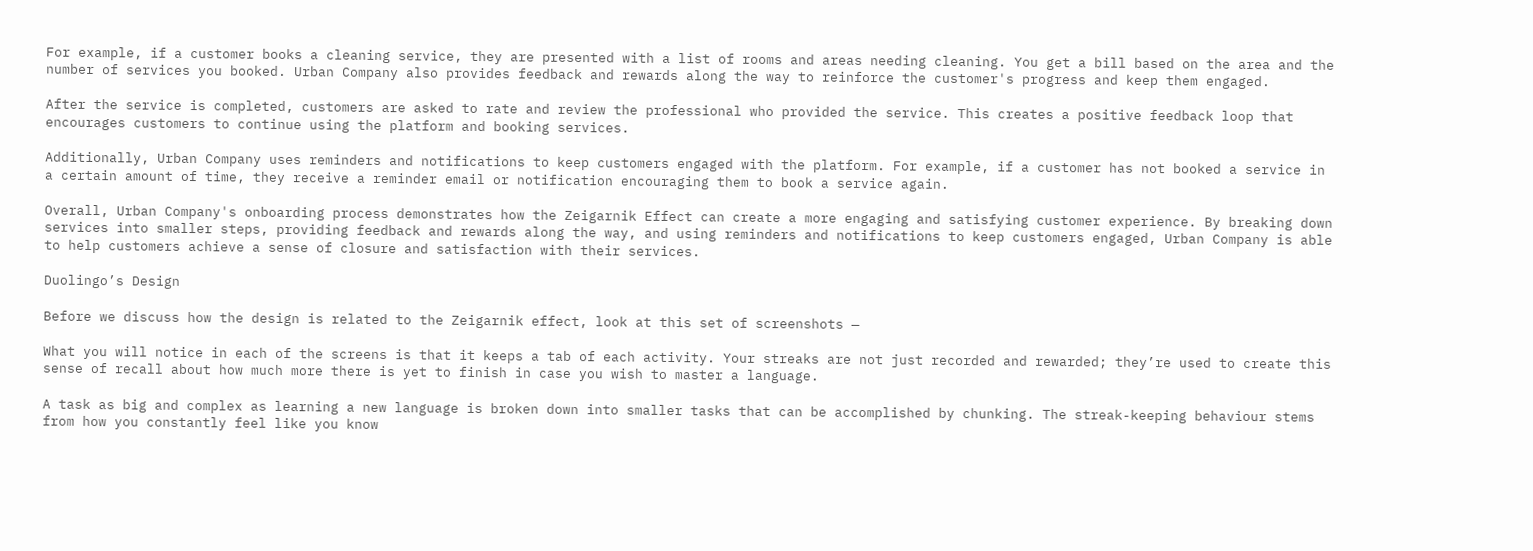For example, if a customer books a cleaning service, they are presented with a list of rooms and areas needing cleaning. You get a bill based on the area and the number of services you booked. Urban Company also provides feedback and rewards along the way to reinforce the customer's progress and keep them engaged.

After the service is completed, customers are asked to rate and review the professional who provided the service. This creates a positive feedback loop that encourages customers to continue using the platform and booking services.

Additionally, Urban Company uses reminders and notifications to keep customers engaged with the platform. For example, if a customer has not booked a service in a certain amount of time, they receive a reminder email or notification encouraging them to book a service again.

Overall, Urban Company's onboarding process demonstrates how the Zeigarnik Effect can create a more engaging and satisfying customer experience. By breaking down services into smaller steps, providing feedback and rewards along the way, and using reminders and notifications to keep customers engaged, Urban Company is able to help customers achieve a sense of closure and satisfaction with their services.

Duolingo’s Design

Before we discuss how the design is related to the Zeigarnik effect, look at this set of screenshots —

What you will notice in each of the screens is that it keeps a tab of each activity. Your streaks are not just recorded and rewarded; they’re used to create this sense of recall about how much more there is yet to finish in case you wish to master a language.

A task as big and complex as learning a new language is broken down into smaller tasks that can be accomplished by chunking. The streak-keeping behaviour stems from how you constantly feel like you know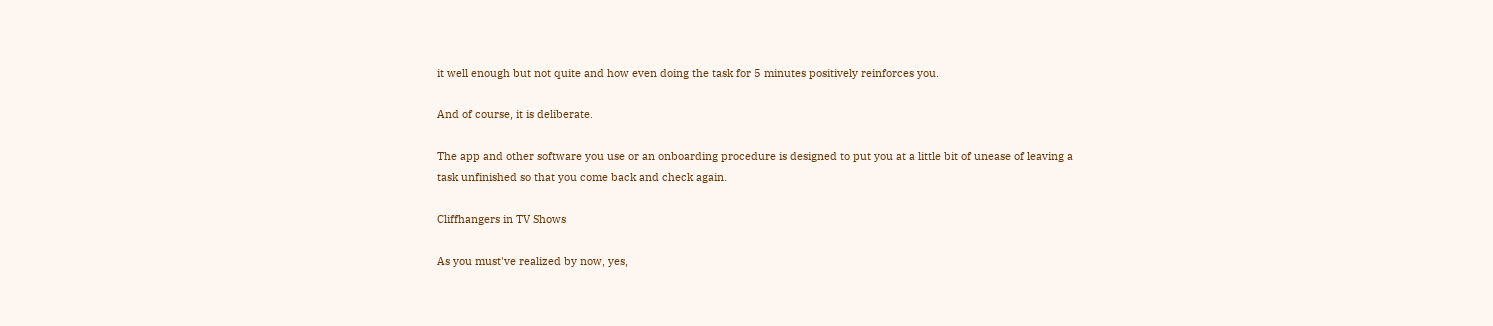it well enough but not quite and how even doing the task for 5 minutes positively reinforces you.

And of course, it is deliberate.

The app and other software you use or an onboarding procedure is designed to put you at a little bit of unease of leaving a task unfinished so that you come back and check again.

Cliffhangers in TV Shows

As you must've realized by now, yes,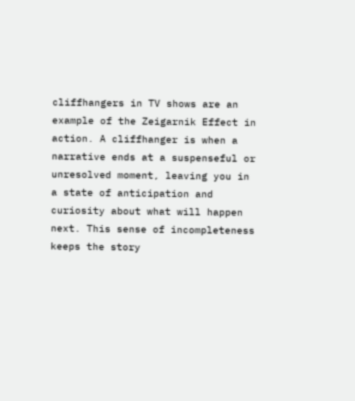cliffhangers in TV shows are an example of the Zeigarnik Effect in action. A cliffhanger is when a narrative ends at a suspenseful or unresolved moment, leaving you in a state of anticipation and curiosity about what will happen next. This sense of incompleteness keeps the story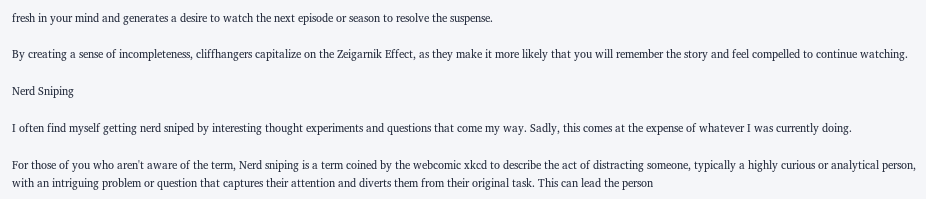fresh in your mind and generates a desire to watch the next episode or season to resolve the suspense.

By creating a sense of incompleteness, cliffhangers capitalize on the Zeigarnik Effect, as they make it more likely that you will remember the story and feel compelled to continue watching.

Nerd Sniping

I often find myself getting nerd sniped by interesting thought experiments and questions that come my way. Sadly, this comes at the expense of whatever I was currently doing.

For those of you who aren't aware of the term, Nerd sniping is a term coined by the webcomic xkcd to describe the act of distracting someone, typically a highly curious or analytical person, with an intriguing problem or question that captures their attention and diverts them from their original task. This can lead the person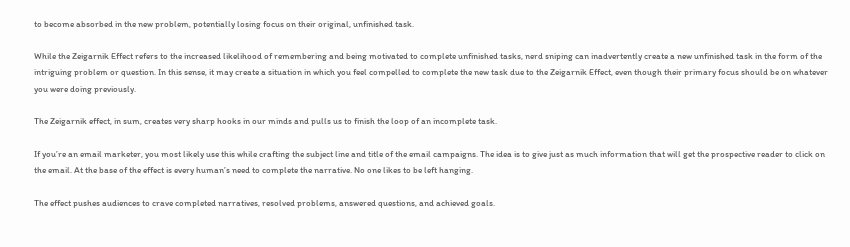to become absorbed in the new problem, potentially losing focus on their original, unfinished task.

While the Zeigarnik Effect refers to the increased likelihood of remembering and being motivated to complete unfinished tasks, nerd sniping can inadvertently create a new unfinished task in the form of the intriguing problem or question. In this sense, it may create a situation in which you feel compelled to complete the new task due to the Zeigarnik Effect, even though their primary focus should be on whatever you were doing previously.

The Zeigarnik effect, in sum, creates very sharp hooks in our minds and pulls us to finish the loop of an incomplete task.

If you’re an email marketer, you most likely use this while crafting the subject line and title of the email campaigns. The idea is to give just as much information that will get the prospective reader to click on the email. At the base of the effect is every human’s need to complete the narrative. No one likes to be left hanging.

The effect pushes audiences to crave completed narratives, resolved problems, answered questions, and achieved goals.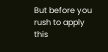But before you rush to apply this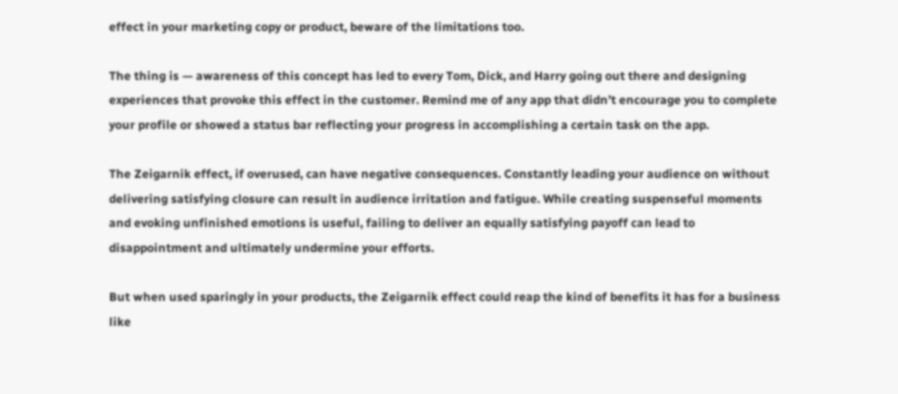effect in your marketing copy or product, beware of the limitations too.

The thing is — awareness of this concept has led to every Tom, Dick, and Harry going out there and designing experiences that provoke this effect in the customer. Remind me of any app that didn’t encourage you to complete your profile or showed a status bar reflecting your progress in accomplishing a certain task on the app.

The Zeigarnik effect, if overused, can have negative consequences. Constantly leading your audience on without delivering satisfying closure can result in audience irritation and fatigue. While creating suspenseful moments and evoking unfinished emotions is useful, failing to deliver an equally satisfying payoff can lead to disappointment and ultimately undermine your efforts.

But when used sparingly in your products, the Zeigarnik effect could reap the kind of benefits it has for a business like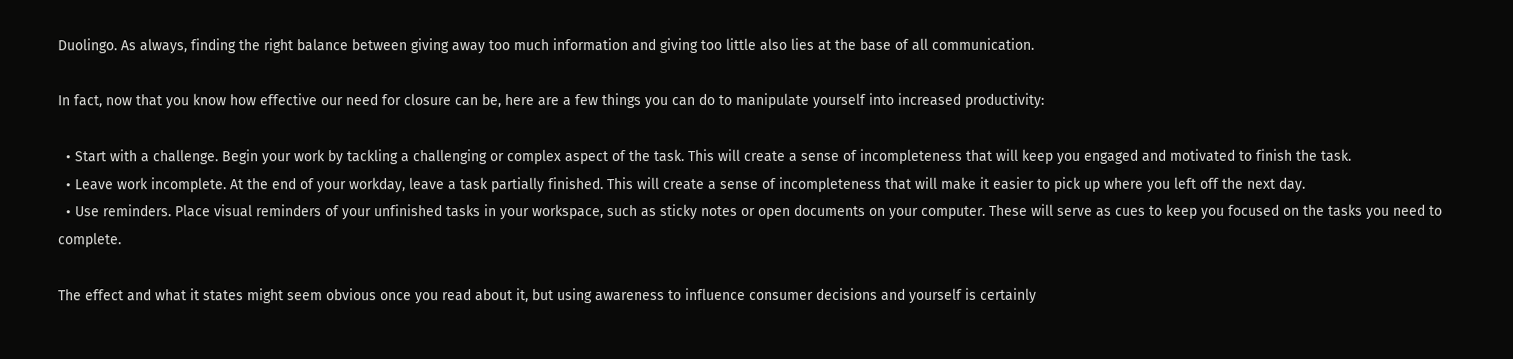Duolingo. As always, finding the right balance between giving away too much information and giving too little also lies at the base of all communication.

In fact, now that you know how effective our need for closure can be, here are a few things you can do to manipulate yourself into increased productivity:

  • Start with a challenge. Begin your work by tackling a challenging or complex aspect of the task. This will create a sense of incompleteness that will keep you engaged and motivated to finish the task.
  • Leave work incomplete. At the end of your workday, leave a task partially finished. This will create a sense of incompleteness that will make it easier to pick up where you left off the next day.
  • Use reminders. Place visual reminders of your unfinished tasks in your workspace, such as sticky notes or open documents on your computer. These will serve as cues to keep you focused on the tasks you need to complete.

The effect and what it states might seem obvious once you read about it, but using awareness to influence consumer decisions and yourself is certainly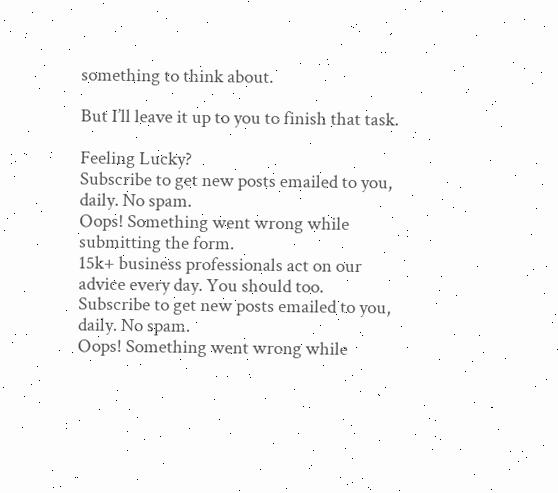something to think about.

But I’ll leave it up to you to finish that task.

Feeling Lucky?
Subscribe to get new posts emailed to you, daily. No spam.
Oops! Something went wrong while submitting the form.
15k+ business professionals act on our advice every day. You should too.
Subscribe to get new posts emailed to you, daily. No spam.
Oops! Something went wrong while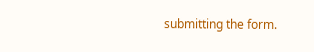submitting the form.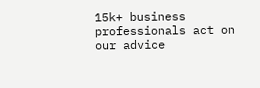15k+ business professionals act on our advice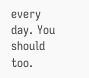every day. You should too.